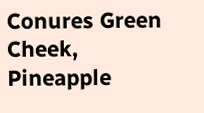Conures Green Cheek, Pineapple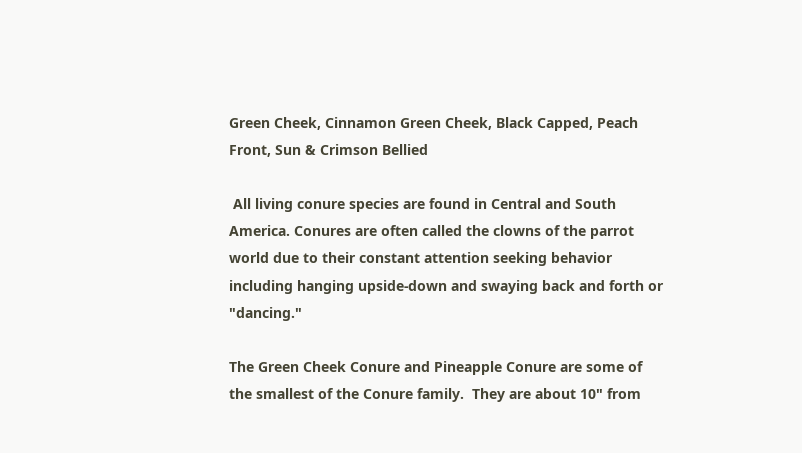Green Cheek, Cinnamon Green Cheek, Black Capped, Peach Front, Sun & Crimson Bellied

 All living conure species are found in Central and South America. Conures are often called the clowns of the parrot world due to their constant attention seeking behavior including hanging upside-down and swaying back and forth or "dancing."

The Green Cheek Conure and Pineapple Conure are some of the smallest of the Conure family.  They are about 10" from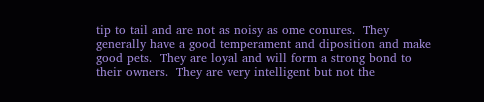tip to tail and are not as noisy as ome conures.  They generally have a good temperament and diposition and make good pets.  They are loyal and will form a strong bond to their owners.  They are very intelligent but not the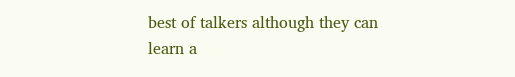best of talkers although they can learn a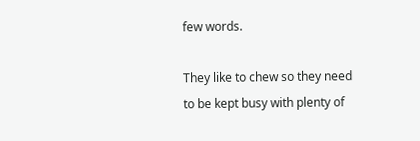few words.

They like to chew so they need to be kept busy with plenty of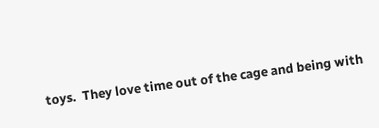toys.  They love time out of the cage and being with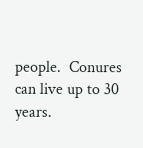people.  Conures can live up to 30 years.